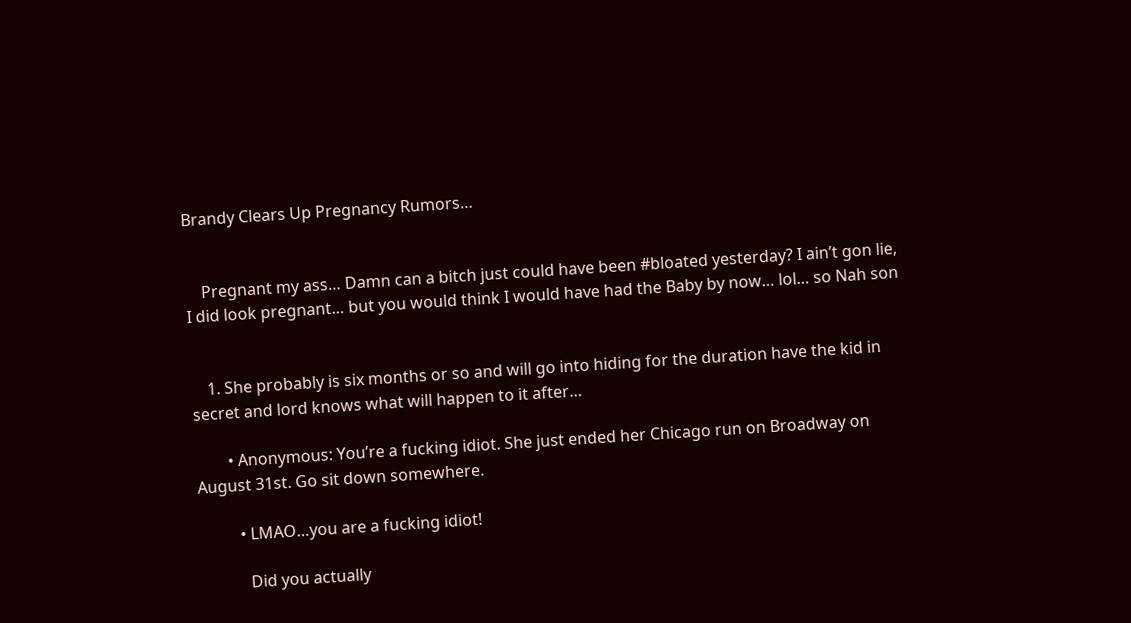Brandy Clears Up Pregnancy Rumors…


    Pregnant my ass… Damn can a bitch just could have been #bloated yesterday? I ain’t gon lie, I did look pregnant… but you would think I would have had the Baby by now… lol… so Nah son


    1. She probably is six months or so and will go into hiding for the duration have the kid in secret and lord knows what will happen to it after…

        • Anonymous: You’re a fucking idiot. She just ended her Chicago run on Broadway on August 31st. Go sit down somewhere.

          • LMAO…you are a fucking idiot!

            Did you actually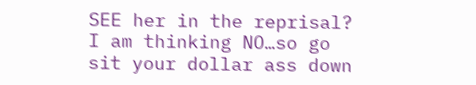SEE her in the reprisal? I am thinking NO…so go sit your dollar ass down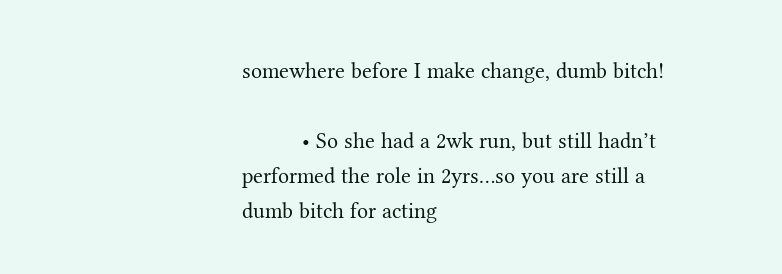somewhere before I make change, dumb bitch!

          • So she had a 2wk run, but still hadn’t performed the role in 2yrs…so you are still a dumb bitch for acting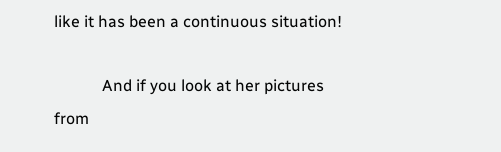like it has been a continuous situation!

            And if you look at her pictures from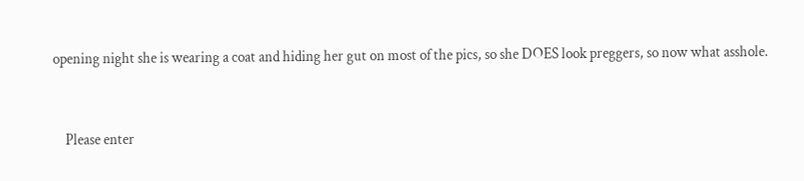opening night she is wearing a coat and hiding her gut on most of the pics, so she DOES look preggers, so now what asshole.


    Please enter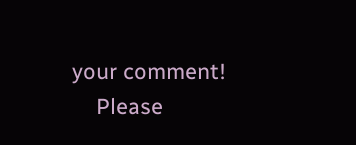your comment!
    Please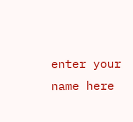enter your name here